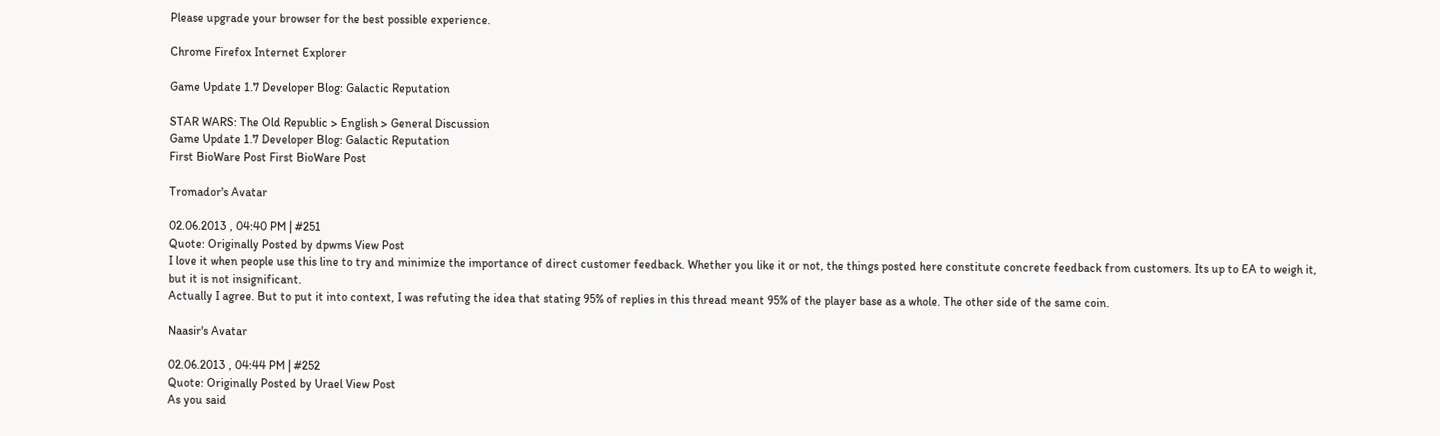Please upgrade your browser for the best possible experience.

Chrome Firefox Internet Explorer

Game Update 1.7 Developer Blog: Galactic Reputation

STAR WARS: The Old Republic > English > General Discussion
Game Update 1.7 Developer Blog: Galactic Reputation
First BioWare Post First BioWare Post

Tromador's Avatar

02.06.2013 , 04:40 PM | #251
Quote: Originally Posted by dpwms View Post
I love it when people use this line to try and minimize the importance of direct customer feedback. Whether you like it or not, the things posted here constitute concrete feedback from customers. Its up to EA to weigh it, but it is not insignificant.
Actually I agree. But to put it into context, I was refuting the idea that stating 95% of replies in this thread meant 95% of the player base as a whole. The other side of the same coin.

Naasir's Avatar

02.06.2013 , 04:44 PM | #252
Quote: Originally Posted by Urael View Post
As you said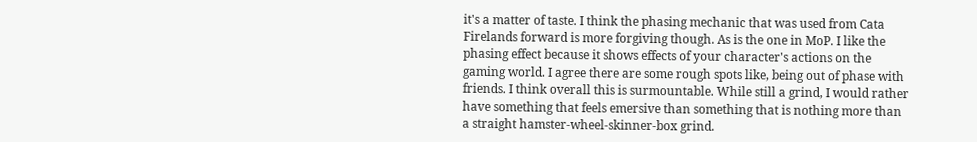it's a matter of taste. I think the phasing mechanic that was used from Cata Firelands forward is more forgiving though. As is the one in MoP. I like the phasing effect because it shows effects of your character's actions on the gaming world. I agree there are some rough spots like, being out of phase with friends. I think overall this is surmountable. While still a grind, I would rather have something that feels emersive than something that is nothing more than a straight hamster-wheel-skinner-box grind.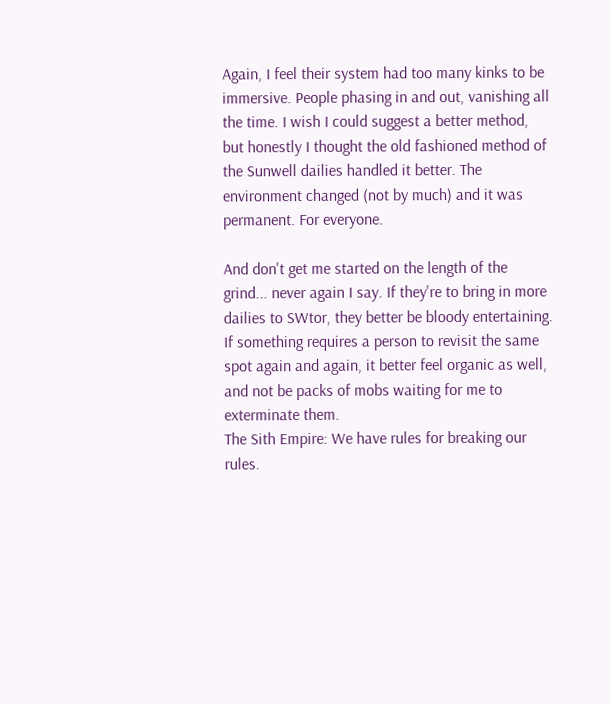Again, I feel their system had too many kinks to be immersive. People phasing in and out, vanishing all the time. I wish I could suggest a better method, but honestly I thought the old fashioned method of the Sunwell dailies handled it better. The environment changed (not by much) and it was permanent. For everyone.

And don't get me started on the length of the grind... never again I say. If they're to bring in more dailies to SWtor, they better be bloody entertaining. If something requires a person to revisit the same spot again and again, it better feel organic as well, and not be packs of mobs waiting for me to exterminate them.
The Sith Empire: We have rules for breaking our rules.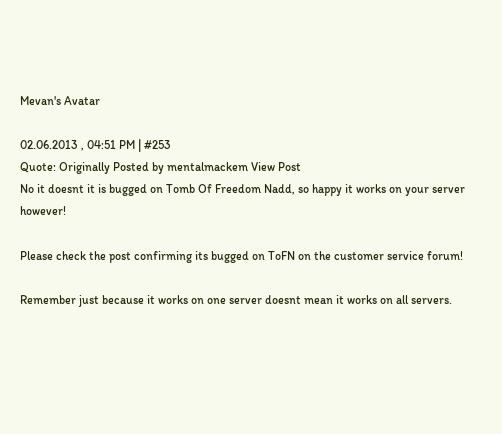Mevan's Avatar

02.06.2013 , 04:51 PM | #253
Quote: Originally Posted by mentalmackem View Post
No it doesnt it is bugged on Tomb Of Freedom Nadd, so happy it works on your server however!

Please check the post confirming its bugged on ToFN on the customer service forum!

Remember just because it works on one server doesnt mean it works on all servers.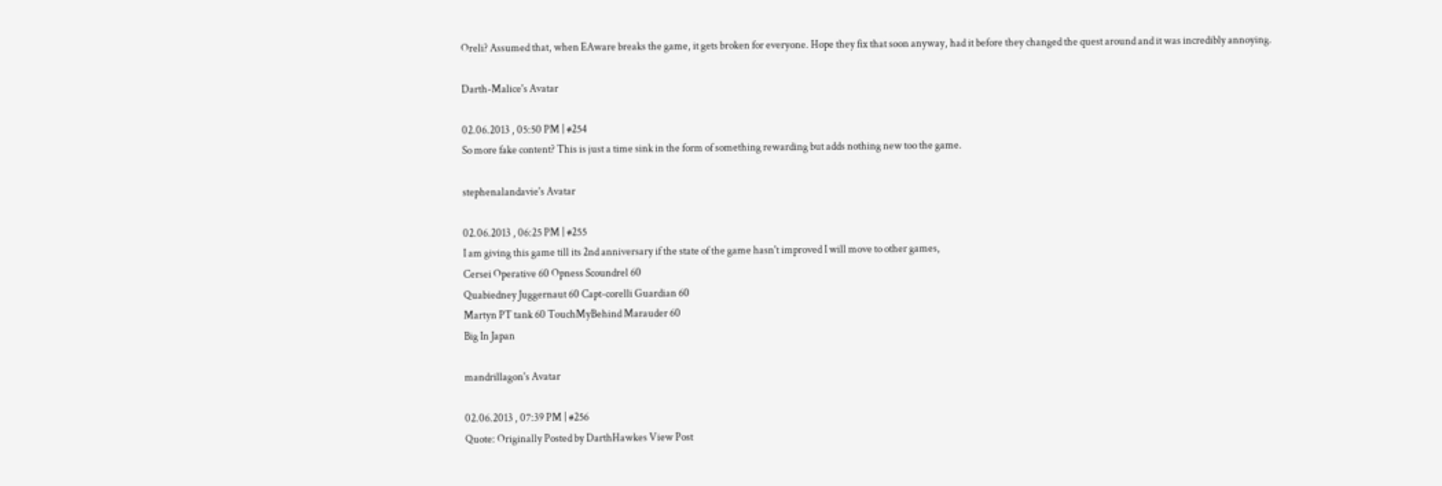Oreli? Assumed that, when EAware breaks the game, it gets broken for everyone. Hope they fix that soon anyway, had it before they changed the quest around and it was incredibly annoying.

Darth-Malice's Avatar

02.06.2013 , 05:50 PM | #254
So more fake content? This is just a time sink in the form of something rewarding but adds nothing new too the game.

stephenalandavie's Avatar

02.06.2013 , 06:25 PM | #255
I am giving this game till its 2nd anniversary if the state of the game hasn't improved I will move to other games,
Cersei Operative 60 Opness Scoundrel 60
Quabiedney Juggernaut 60 Capt-corelli Guardian 60
Martyn PT tank 60 TouchMyBehind Marauder 60
Big In Japan

mandrillagon's Avatar

02.06.2013 , 07:39 PM | #256
Quote: Originally Posted by DarthHawkes View Post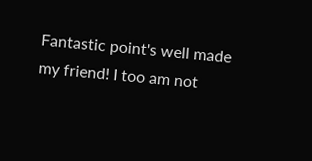Fantastic point's well made my friend! I too am not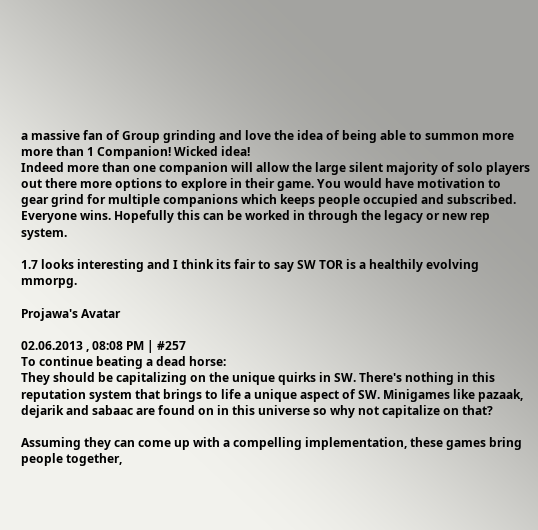a massive fan of Group grinding and love the idea of being able to summon more more than 1 Companion! Wicked idea!
Indeed more than one companion will allow the large silent majority of solo players out there more options to explore in their game. You would have motivation to gear grind for multiple companions which keeps people occupied and subscribed. Everyone wins. Hopefully this can be worked in through the legacy or new rep system.

1.7 looks interesting and I think its fair to say SW TOR is a healthily evolving mmorpg.

Projawa's Avatar

02.06.2013 , 08:08 PM | #257
To continue beating a dead horse:
They should be capitalizing on the unique quirks in SW. There's nothing in this reputation system that brings to life a unique aspect of SW. Minigames like pazaak, dejarik and sabaac are found on in this universe so why not capitalize on that?

Assuming they can come up with a compelling implementation, these games bring people together,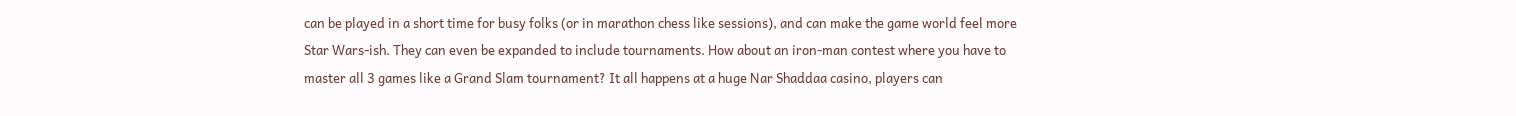can be played in a short time for busy folks (or in marathon chess like sessions), and can make the game world feel more Star Wars-ish. They can even be expanded to include tournaments. How about an iron-man contest where you have to master all 3 games like a Grand Slam tournament? It all happens at a huge Nar Shaddaa casino, players can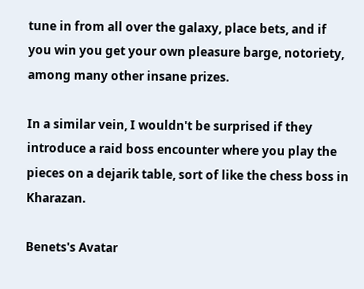tune in from all over the galaxy, place bets, and if you win you get your own pleasure barge, notoriety, among many other insane prizes.

In a similar vein, I wouldn't be surprised if they introduce a raid boss encounter where you play the pieces on a dejarik table, sort of like the chess boss in Kharazan.

Benets's Avatar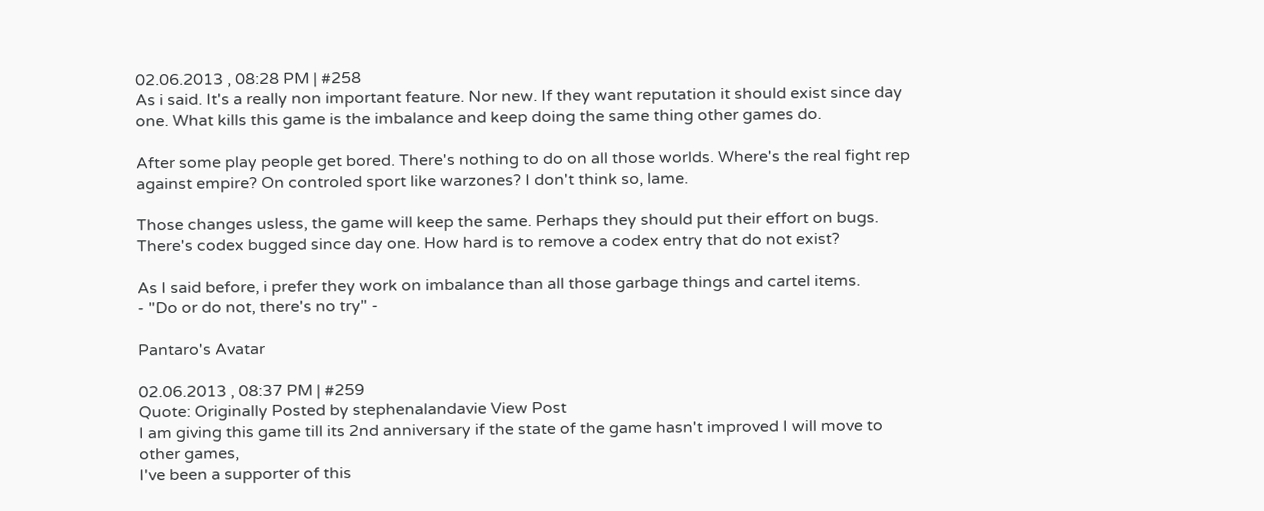02.06.2013 , 08:28 PM | #258
As i said. It's a really non important feature. Nor new. If they want reputation it should exist since day one. What kills this game is the imbalance and keep doing the same thing other games do.

After some play people get bored. There's nothing to do on all those worlds. Where's the real fight rep against empire? On controled sport like warzones? I don't think so, lame.

Those changes usless, the game will keep the same. Perhaps they should put their effort on bugs. There's codex bugged since day one. How hard is to remove a codex entry that do not exist?

As I said before, i prefer they work on imbalance than all those garbage things and cartel items.
- "Do or do not, there's no try" -

Pantaro's Avatar

02.06.2013 , 08:37 PM | #259
Quote: Originally Posted by stephenalandavie View Post
I am giving this game till its 2nd anniversary if the state of the game hasn't improved I will move to other games,
I've been a supporter of this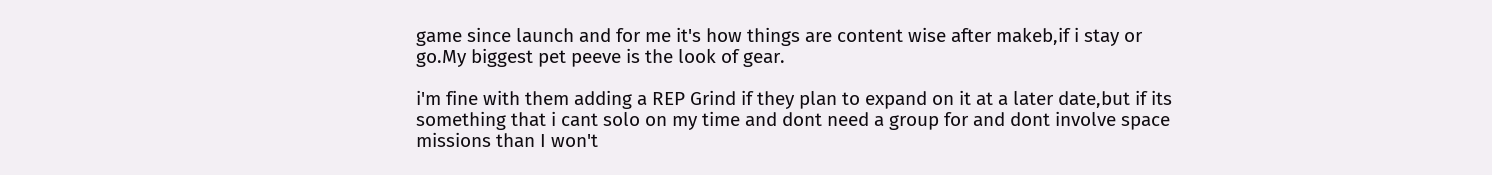game since launch and for me it's how things are content wise after makeb,if i stay or go.My biggest pet peeve is the look of gear.

i'm fine with them adding a REP Grind if they plan to expand on it at a later date,but if its something that i cant solo on my time and dont need a group for and dont involve space missions than I won't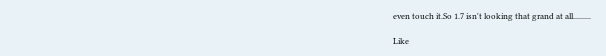even touch it.So 1.7 isn't looking that grand at all.........

Like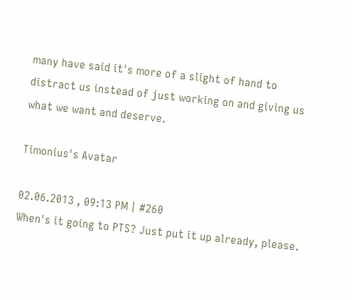many have said it's more of a slight of hand to distract us instead of just working on and giving us what we want and deserve.

Timonius's Avatar

02.06.2013 , 09:13 PM | #260
When's it going to PTS? Just put it up already, please.